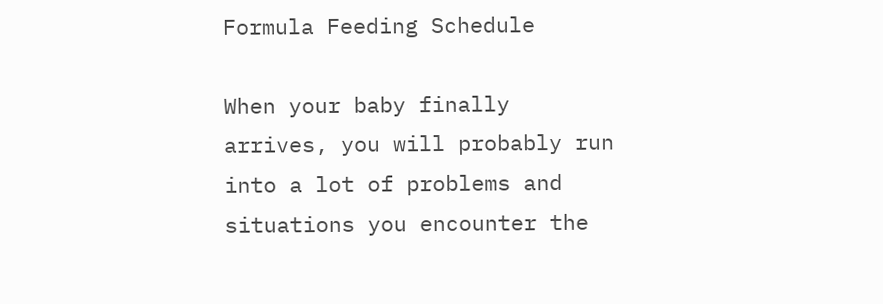Formula Feeding Schedule

When your baby finally arrives, you will probably run into a lot of problems and situations you encounter the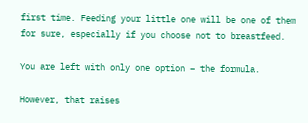first time. Feeding your little one will be one of them for sure, especially if you choose not to breastfeed.

You are left with only one option – the formula.

However, that raises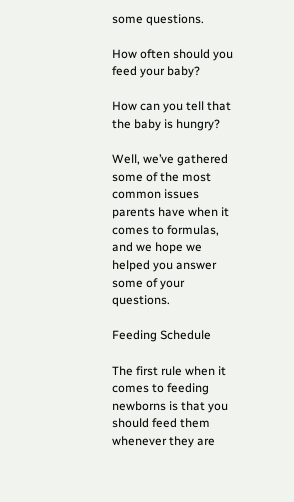some questions.

How often should you feed your baby?

How can you tell that the baby is hungry?

Well, we’ve gathered some of the most common issues parents have when it comes to formulas, and we hope we helped you answer some of your questions.

Feeding Schedule

The first rule when it comes to feeding newborns is that you should feed them whenever they are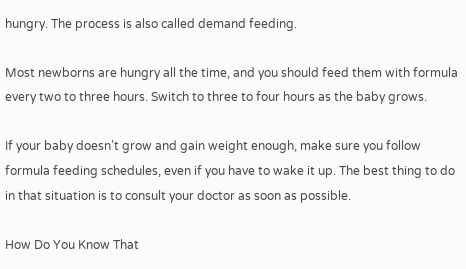hungry. The process is also called demand feeding.

Most newborns are hungry all the time, and you should feed them with formula every two to three hours. Switch to three to four hours as the baby grows.

If your baby doesn’t grow and gain weight enough, make sure you follow formula feeding schedules, even if you have to wake it up. The best thing to do in that situation is to consult your doctor as soon as possible.

How Do You Know That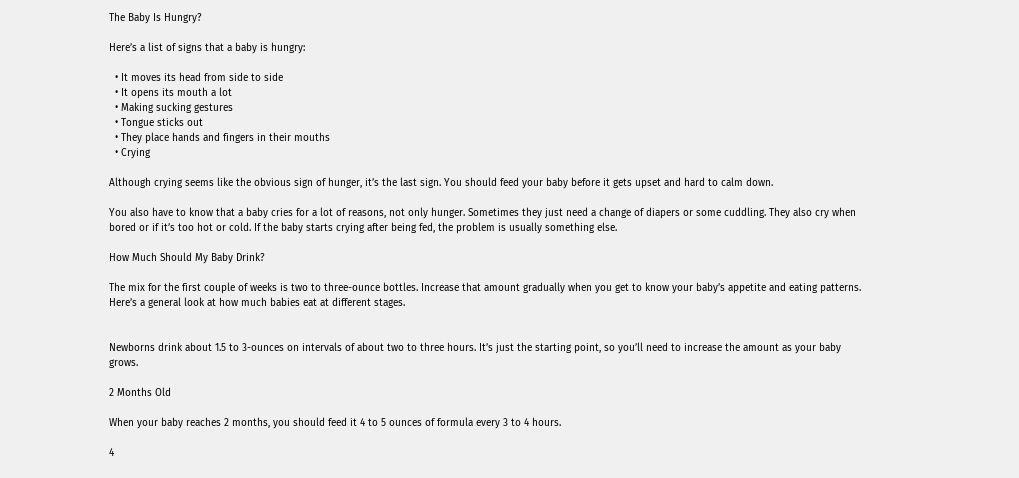The Baby Is Hungry?

Here’s a list of signs that a baby is hungry:

  • It moves its head from side to side
  • It opens its mouth a lot
  • Making sucking gestures
  • Tongue sticks out
  • They place hands and fingers in their mouths
  • Crying

Although crying seems like the obvious sign of hunger, it’s the last sign. You should feed your baby before it gets upset and hard to calm down.

You also have to know that a baby cries for a lot of reasons, not only hunger. Sometimes they just need a change of diapers or some cuddling. They also cry when bored or if it’s too hot or cold. If the baby starts crying after being fed, the problem is usually something else.

How Much Should My Baby Drink?

The mix for the first couple of weeks is two to three-ounce bottles. Increase that amount gradually when you get to know your baby’s appetite and eating patterns. Here’s a general look at how much babies eat at different stages.


Newborns drink about 1.5 to 3-ounces on intervals of about two to three hours. It’s just the starting point, so you’ll need to increase the amount as your baby grows.

2 Months Old

When your baby reaches 2 months, you should feed it 4 to 5 ounces of formula every 3 to 4 hours.

4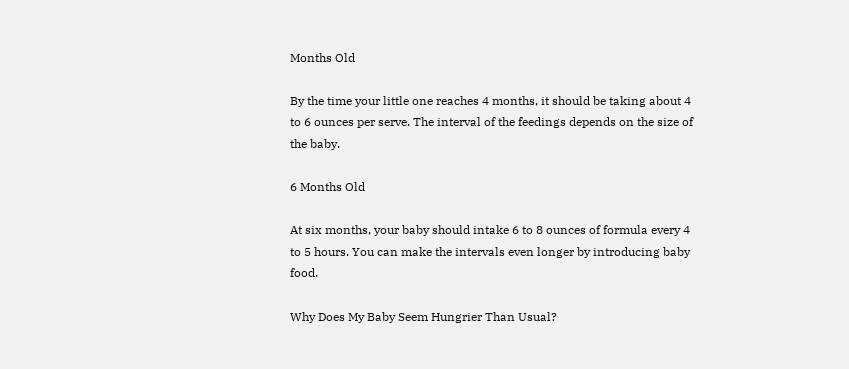Months Old

By the time your little one reaches 4 months, it should be taking about 4 to 6 ounces per serve. The interval of the feedings depends on the size of the baby.

6 Months Old

At six months, your baby should intake 6 to 8 ounces of formula every 4 to 5 hours. You can make the intervals even longer by introducing baby food.

Why Does My Baby Seem Hungrier Than Usual?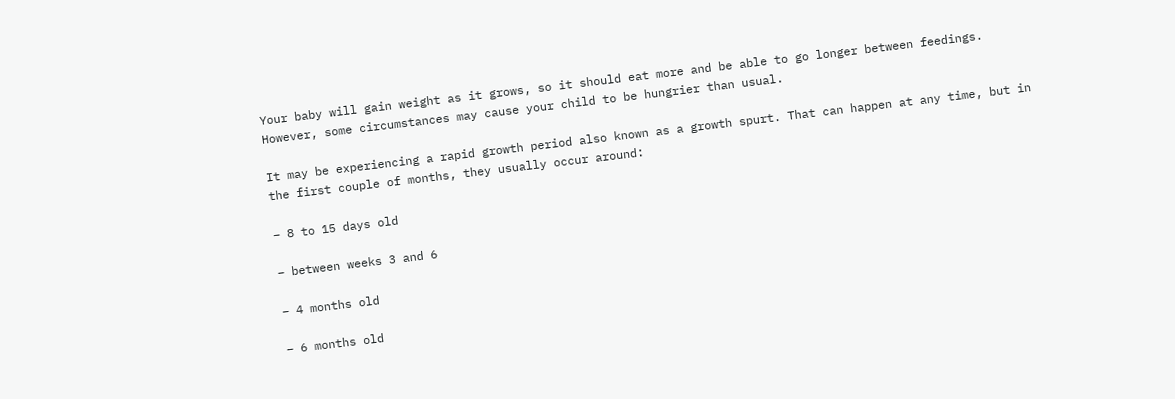Your baby will gain weight as it grows, so it should eat more and be able to go longer between feedings. However, some circumstances may cause your child to be hungrier than usual.

It may be experiencing a rapid growth period also known as a growth spurt. That can happen at any time, but in the first couple of months, they usually occur around:

– 8 to 15 days old

– between weeks 3 and 6

– 4 months old

– 6 months old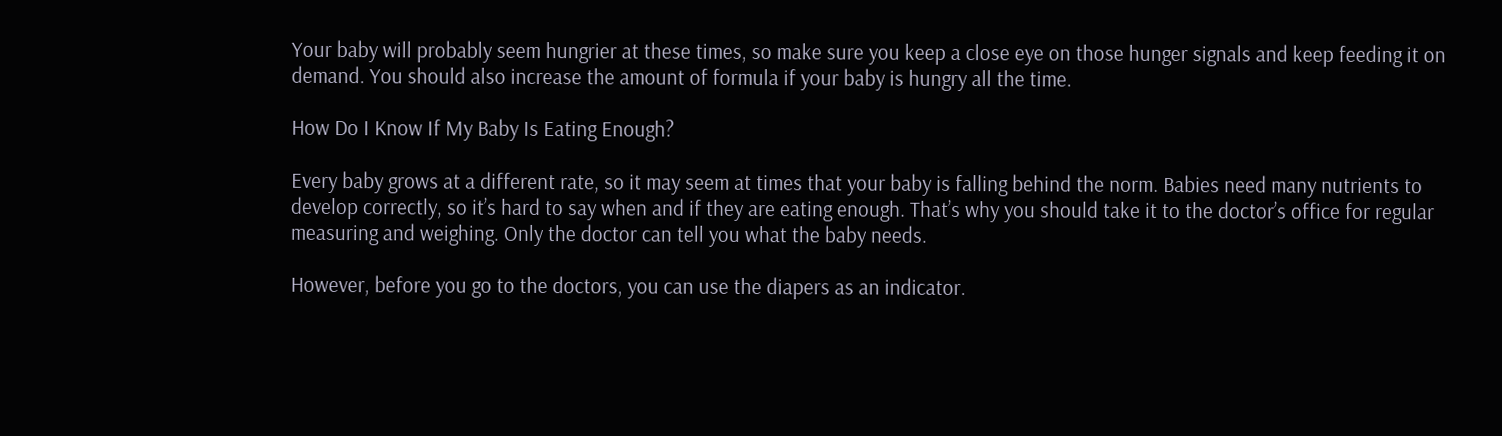Your baby will probably seem hungrier at these times, so make sure you keep a close eye on those hunger signals and keep feeding it on demand. You should also increase the amount of formula if your baby is hungry all the time.

How Do I Know If My Baby Is Eating Enough?

Every baby grows at a different rate, so it may seem at times that your baby is falling behind the norm. Babies need many nutrients to develop correctly, so it’s hard to say when and if they are eating enough. That’s why you should take it to the doctor’s office for regular measuring and weighing. Only the doctor can tell you what the baby needs.

However, before you go to the doctors, you can use the diapers as an indicator.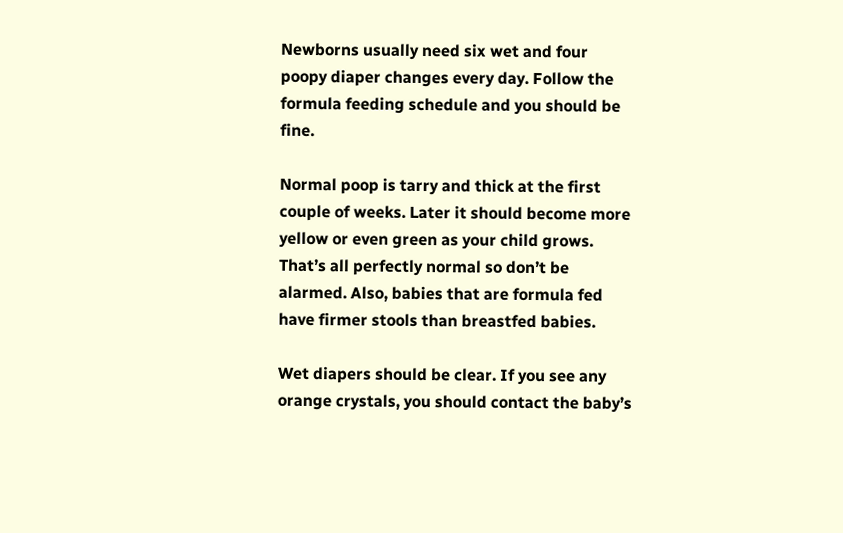Newborns usually need six wet and four poopy diaper changes every day. Follow the formula feeding schedule and you should be fine.

Normal poop is tarry and thick at the first couple of weeks. Later it should become more yellow or even green as your child grows. That’s all perfectly normal so don’t be alarmed. Also, babies that are formula fed have firmer stools than breastfed babies.

Wet diapers should be clear. If you see any orange crystals, you should contact the baby’s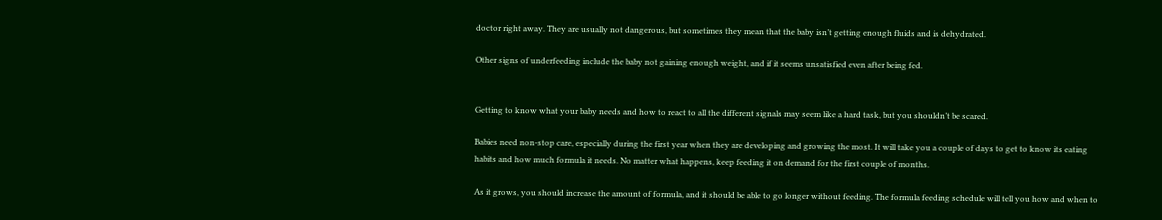doctor right away. They are usually not dangerous, but sometimes they mean that the baby isn’t getting enough fluids and is dehydrated.

Other signs of underfeeding include the baby not gaining enough weight, and if it seems unsatisfied even after being fed.


Getting to know what your baby needs and how to react to all the different signals may seem like a hard task, but you shouldn’t be scared.

Babies need non-stop care, especially during the first year when they are developing and growing the most. It will take you a couple of days to get to know its eating habits and how much formula it needs. No matter what happens, keep feeding it on demand for the first couple of months.

As it grows, you should increase the amount of formula, and it should be able to go longer without feeding. The formula feeding schedule will tell you how and when to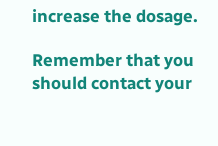increase the dosage.

Remember that you should contact your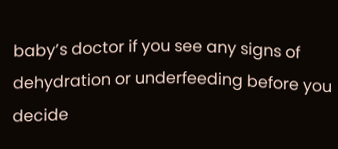baby’s doctor if you see any signs of dehydration or underfeeding before you decide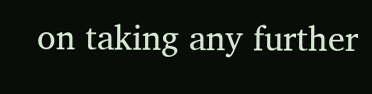on taking any further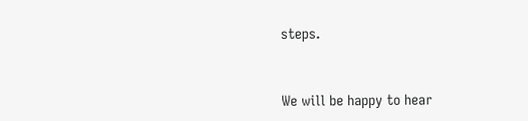steps.


We will be happy to hear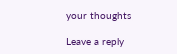your thoughts

Leave a reply